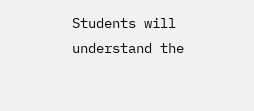Students will understand the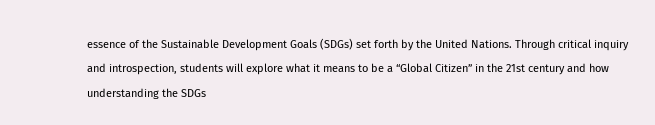essence of the Sustainable Development Goals (SDGs) set forth by the United Nations. Through critical inquiry and introspection, students will explore what it means to be a “Global Citizen” in the 21st century and how understanding the SDGs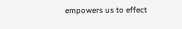empowers us to effect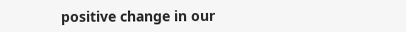positive change in our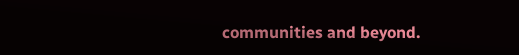communities and beyond.